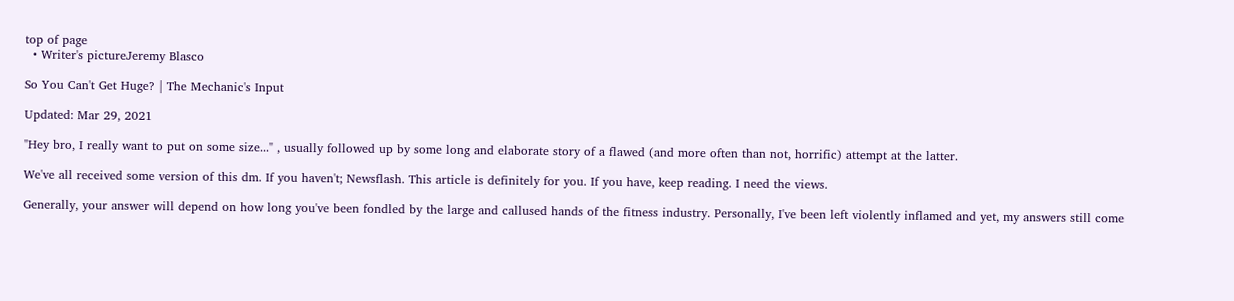top of page
  • Writer's pictureJeremy Blasco

So You Can't Get Huge? | The Mechanic's Input

Updated: Mar 29, 2021

"Hey bro, I really want to put on some size..." , usually followed up by some long and elaborate story of a flawed (and more often than not, horrific) attempt at the latter.

We've all received some version of this dm. If you haven't; Newsflash. This article is definitely for you. If you have, keep reading. I need the views.

Generally, your answer will depend on how long you've been fondled by the large and callused hands of the fitness industry. Personally, I've been left violently inflamed and yet, my answers still come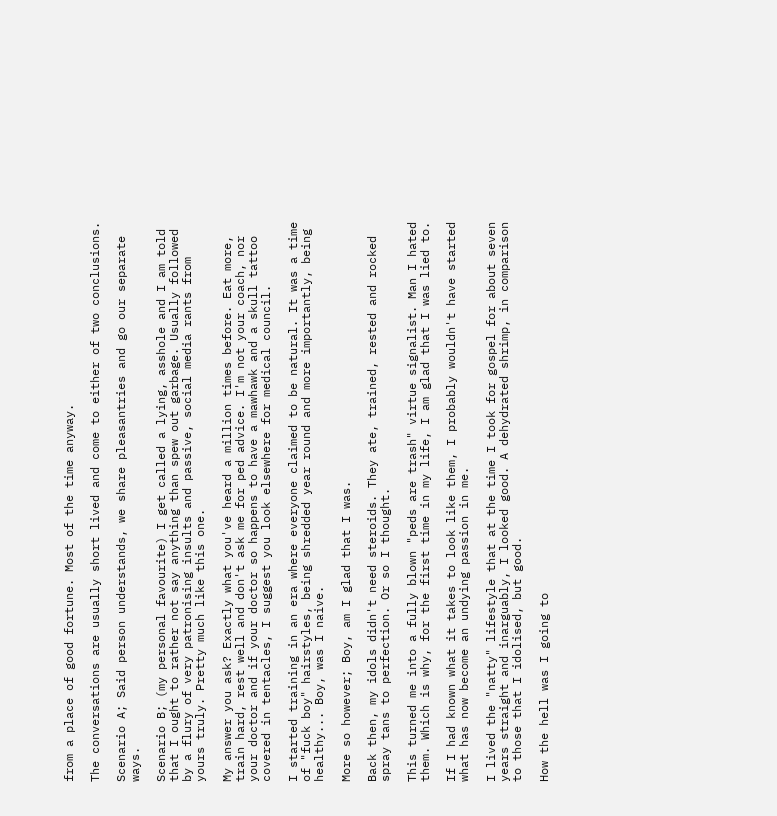from a place of good fortune. Most of the time anyway.

The conversations are usually short lived and come to either of two conclusions.

Scenario A; Said person understands, we share pleasantries and go our separate ways.

Scenario B; (my personal favourite) I get called a lying, asshole and I am told that I ought to rather not say anything than spew out garbage. Usually followed by a flury of very patronising insults and passive, social media rants from yours truly. Pretty much like this one.

My answer you ask? Exactly what you've heard a million times before. Eat more, train hard, rest well and don't ask me for ped advice. I'm not your coach, nor your doctor and if your doctor so happens to have a mawhawk and a skull tattoo covered in tentacles, I suggest you look elsewhere for medical council.

I started training in an era where everyone claimed to be natural. It was a time of "fuck boy" hairstyles, being shredded year round and more importantly, being healthy... Boy, was I naive.

More so however; Boy, am I glad that I was.

Back then, my idols didn't need steroids. They ate, trained, rested and rocked spray tans to perfection. Or so I thought.

This turned me into a fully blown "peds are trash" virtue signalist. Man I hated them. Which is why, for the first time in my life, I am glad that I was lied to.

If I had known what it takes to look like them, I probably wouldn't have started what has now become an undying passion in me.

I lived the "natty" lifestyle that at the time I took for gospel for about seven years straight and inarguably, I looked good. A dehydrated shrimp, in comparison to those that I idolised, but good.

How the hell was I going to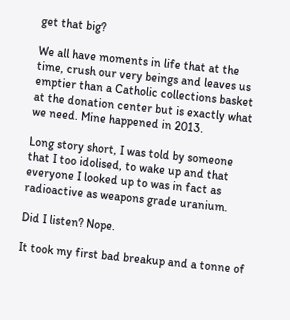get that big?

We all have moments in life that at the time, crush our very beings and leaves us emptier than a Catholic collections basket at the donation center but is exactly what we need. Mine happened in 2013.

Long story short, I was told by someone that I too idolised, to wake up and that everyone I looked up to was in fact as radioactive as weapons grade uranium.

Did I listen? Nope.

It took my first bad breakup and a tonne of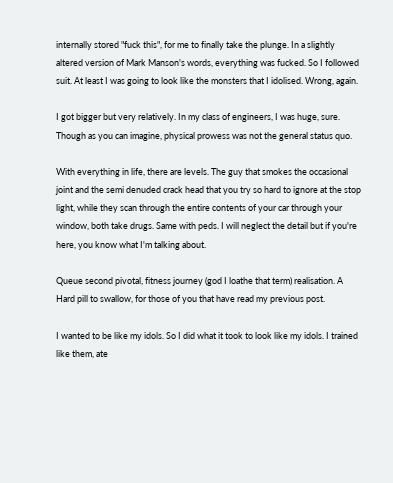internally stored "fuck this", for me to finally take the plunge. In a slightly altered version of Mark Manson's words, everything was fucked. So I followed suit. At least I was going to look like the monsters that I idolised. Wrong, again.

I got bigger but very relatively. In my class of engineers, I was huge, sure. Though as you can imagine, physical prowess was not the general status quo.

With everything in life, there are levels. The guy that smokes the occasional joint and the semi denuded crack head that you try so hard to ignore at the stop light, while they scan through the entire contents of your car through your window, both take drugs. Same with peds. I will neglect the detail but if you're here, you know what I'm talking about.

Queue second pivotal, fitness journey (god I loathe that term) realisation. A Hard pill to swallow, for those of you that have read my previous post.

I wanted to be like my idols. So I did what it took to look like my idols. I trained like them, ate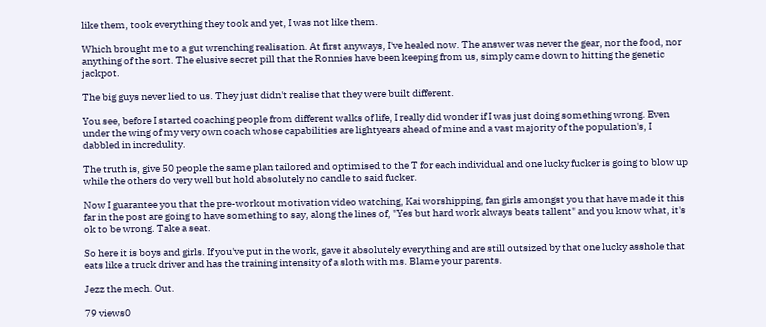like them, took everything they took and yet, I was not like them.

Which brought me to a gut wrenching realisation. At first anyways, I've healed now. The answer was never the gear, nor the food, nor anything of the sort. The elusive secret pill that the Ronnies have been keeping from us, simply came down to hitting the genetic jackpot.

The big guys never lied to us. They just didn't realise that they were built different.

You see, before I started coaching people from different walks of life, I really did wonder if I was just doing something wrong. Even under the wing of my very own coach whose capabilities are lightyears ahead of mine and a vast majority of the population's, I dabbled in incredulity.

The truth is, give 50 people the same plan tailored and optimised to the T for each individual and one lucky fucker is going to blow up while the others do very well but hold absolutely no candle to said fucker.

Now I guarantee you that the pre-workout motivation video watching, Kai worshipping, fan girls amongst you that have made it this far in the post are going to have something to say, along the lines of, "Yes but hard work always beats tallent" and you know what, it's ok to be wrong. Take a seat.

So here it is boys and girls. If you've put in the work, gave it absolutely everything and are still outsized by that one lucky asshole that eats like a truck driver and has the training intensity of a sloth with ms. Blame your parents.

Jezz the mech. Out.

79 views0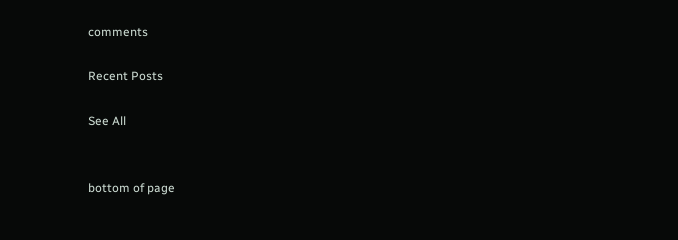comments

Recent Posts

See All


bottom of page